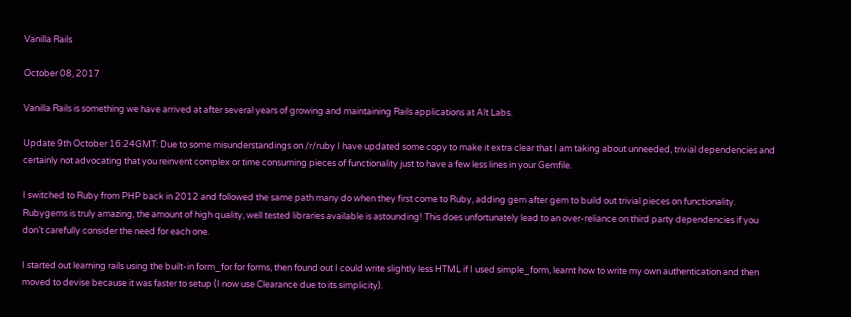Vanilla Rails

October 08, 2017

Vanilla Rails is something we have arrived at after several years of growing and maintaining Rails applications at Alt Labs.

Update 9th October 16:24GMT: Due to some misunderstandings on /r/ruby I have updated some copy to make it extra clear that I am taking about unneeded, trivial dependencies and certainly not advocating that you reinvent complex or time consuming pieces of functionality just to have a few less lines in your Gemfile.

I switched to Ruby from PHP back in 2012 and followed the same path many do when they first come to Ruby, adding gem after gem to build out trivial pieces on functionality. Rubygems is truly amazing, the amount of high quality, well tested libraries available is astounding! This does unfortunately lead to an over-reliance on third party dependencies if you don’t carefully consider the need for each one.

I started out learning rails using the built-in form_for for forms, then found out I could write slightly less HTML if I used simple_form, learnt how to write my own authentication and then moved to devise because it was faster to setup (I now use Clearance due to its simplicity).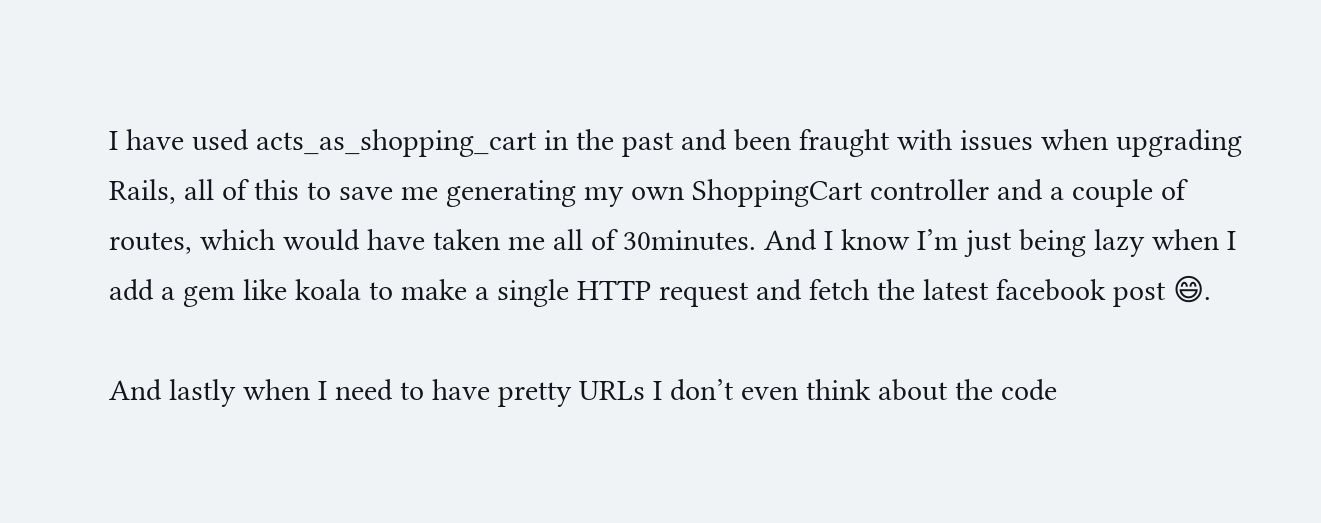I have used acts_as_shopping_cart in the past and been fraught with issues when upgrading Rails, all of this to save me generating my own ShoppingCart controller and a couple of routes, which would have taken me all of 30minutes. And I know I’m just being lazy when I add a gem like koala to make a single HTTP request and fetch the latest facebook post 😄.

And lastly when I need to have pretty URLs I don’t even think about the code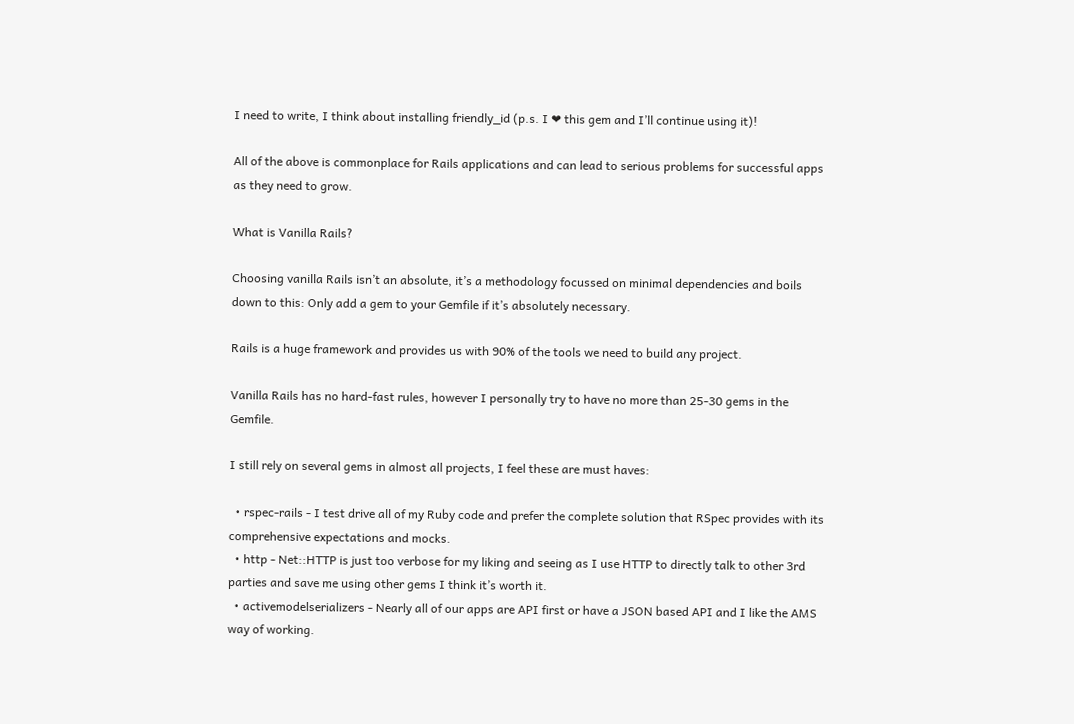I need to write, I think about installing friendly_id (p.s. I ❤ this gem and I’ll continue using it)!

All of the above is commonplace for Rails applications and can lead to serious problems for successful apps as they need to grow.

What is Vanilla Rails?

Choosing vanilla Rails isn’t an absolute, it’s a methodology focussed on minimal dependencies and boils down to this: Only add a gem to your Gemfile if it’s absolutely necessary.

Rails is a huge framework and provides us with 90% of the tools we need to build any project.

Vanilla Rails has no hard-fast rules, however I personally try to have no more than 25-30 gems in the Gemfile.

I still rely on several gems in almost all projects, I feel these are must haves:

  • rspec-rails - I test drive all of my Ruby code and prefer the complete solution that RSpec provides with its comprehensive expectations and mocks.
  • http - Net::HTTP is just too verbose for my liking and seeing as I use HTTP to directly talk to other 3rd parties and save me using other gems I think it’s worth it.
  • activemodelserializers - Nearly all of our apps are API first or have a JSON based API and I like the AMS way of working.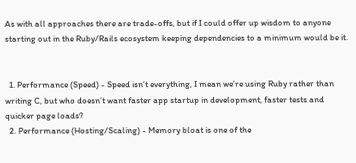As with all approaches there are trade-offs, but if I could offer up wisdom to anyone starting out in the Ruby/Rails ecosystem keeping dependencies to a minimum would be it.


  1. Performance (Speed) - Speed isn’t everything, I mean we’re using Ruby rather than writing C, but who doesn’t want faster app startup in development, faster tests and quicker page loads?
  2. Performance (Hosting/Scaling) - Memory bloat is one of the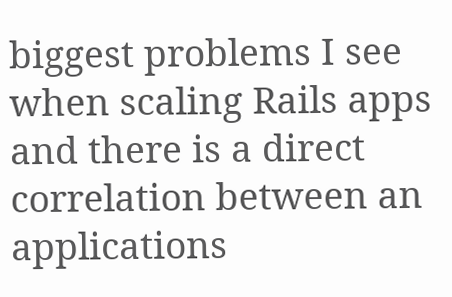biggest problems I see when scaling Rails apps and there is a direct correlation between an applications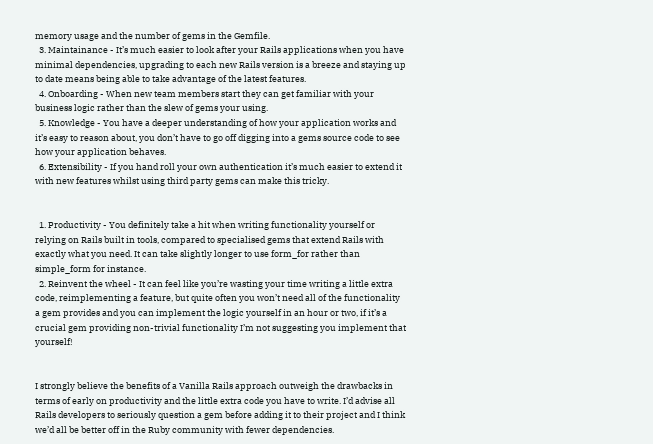memory usage and the number of gems in the Gemfile.
  3. Maintainance - It’s much easier to look after your Rails applications when you have minimal dependencies, upgrading to each new Rails version is a breeze and staying up to date means being able to take advantage of the latest features.
  4. Onboarding - When new team members start they can get familiar with your business logic rather than the slew of gems your using.
  5. Knowledge - You have a deeper understanding of how your application works and it’s easy to reason about, you don’t have to go off digging into a gems source code to see how your application behaves.
  6. Extensibility - If you hand roll your own authentication it’s much easier to extend it with new features whilst using third party gems can make this tricky.


  1. Productivity - You definitely take a hit when writing functionality yourself or relying on Rails built in tools, compared to specialised gems that extend Rails with exactly what you need. It can take slightly longer to use form_for rather than simple_form for instance.
  2. Reinvent the wheel - It can feel like you’re wasting your time writing a little extra code, reimplementing a feature, but quite often you won’t need all of the functionality a gem provides and you can implement the logic yourself in an hour or two, if it’s a crucial gem providing non-trivial functionality I’m not suggesting you implement that yourself!


I strongly believe the benefits of a Vanilla Rails approach outweigh the drawbacks in terms of early on productivity and the little extra code you have to write. I’d advise all Rails developers to seriously question a gem before adding it to their project and I think we’d all be better off in the Ruby community with fewer dependencies.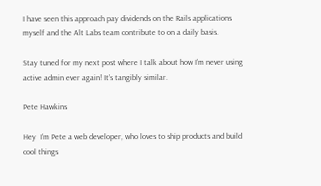I have seen this approach pay dividends on the Rails applications myself and the Alt Labs team contribute to on a daily basis.

Stay tuned for my next post where I talk about how I’m never using active admin ever again! It’s tangibly similar.

Pete Hawkins

Hey  I’m Pete a web developer, who loves to ship products and build cool things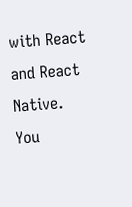with React and React Native.
You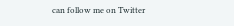can follow me on Twitter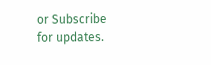or Subscribe for updates.